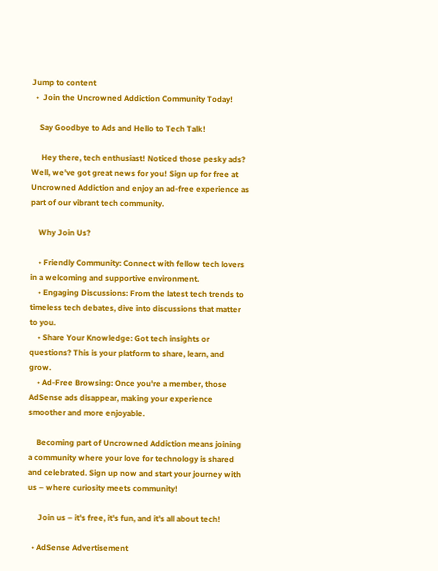Jump to content
  •  Join the Uncrowned Addiction Community Today!

    Say Goodbye to Ads and Hello to Tech Talk!

     Hey there, tech enthusiast! Noticed those pesky ads? Well, we've got great news for you! Sign up for free at Uncrowned Addiction and enjoy an ad-free experience as part of our vibrant tech community.

    Why Join Us?

    • Friendly Community: Connect with fellow tech lovers in a welcoming and supportive environment.
    • Engaging Discussions: From the latest tech trends to timeless tech debates, dive into discussions that matter to you.
    • Share Your Knowledge: Got tech insights or questions? This is your platform to share, learn, and grow.
    • Ad-Free Browsing: Once you're a member, those AdSense ads disappear, making your experience smoother and more enjoyable.

    Becoming part of Uncrowned Addiction means joining a community where your love for technology is shared and celebrated. Sign up now and start your journey with us – where curiosity meets community!

     Join us – it's free, it's fun, and it's all about tech!

  • AdSense Advertisement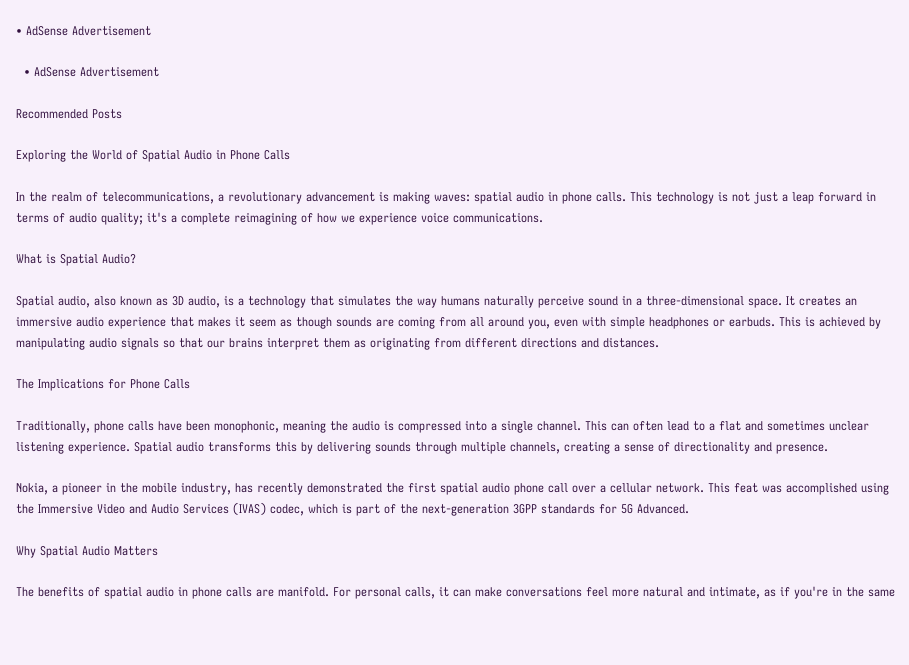• AdSense Advertisement

  • AdSense Advertisement

Recommended Posts

Exploring the World of Spatial Audio in Phone Calls

In the realm of telecommunications, a revolutionary advancement is making waves: spatial audio in phone calls. This technology is not just a leap forward in terms of audio quality; it's a complete reimagining of how we experience voice communications.

What is Spatial Audio?

Spatial audio, also known as 3D audio, is a technology that simulates the way humans naturally perceive sound in a three-dimensional space. It creates an immersive audio experience that makes it seem as though sounds are coming from all around you, even with simple headphones or earbuds. This is achieved by manipulating audio signals so that our brains interpret them as originating from different directions and distances.

The Implications for Phone Calls

Traditionally, phone calls have been monophonic, meaning the audio is compressed into a single channel. This can often lead to a flat and sometimes unclear listening experience. Spatial audio transforms this by delivering sounds through multiple channels, creating a sense of directionality and presence.

Nokia, a pioneer in the mobile industry, has recently demonstrated the first spatial audio phone call over a cellular network. This feat was accomplished using the Immersive Video and Audio Services (IVAS) codec, which is part of the next-generation 3GPP standards for 5G Advanced.

Why Spatial Audio Matters

The benefits of spatial audio in phone calls are manifold. For personal calls, it can make conversations feel more natural and intimate, as if you're in the same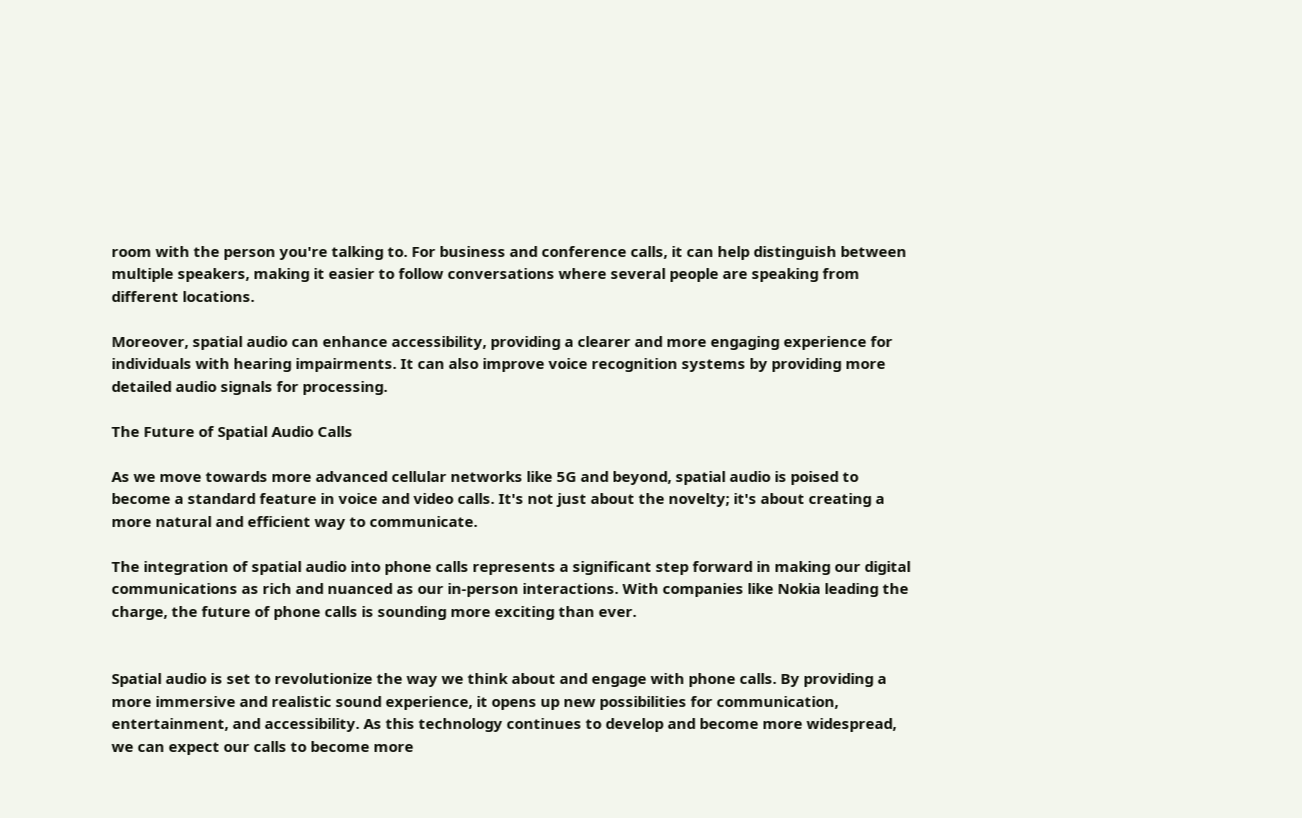room with the person you're talking to. For business and conference calls, it can help distinguish between multiple speakers, making it easier to follow conversations where several people are speaking from different locations.

Moreover, spatial audio can enhance accessibility, providing a clearer and more engaging experience for individuals with hearing impairments. It can also improve voice recognition systems by providing more detailed audio signals for processing.

The Future of Spatial Audio Calls

As we move towards more advanced cellular networks like 5G and beyond, spatial audio is poised to become a standard feature in voice and video calls. It's not just about the novelty; it's about creating a more natural and efficient way to communicate.

The integration of spatial audio into phone calls represents a significant step forward in making our digital communications as rich and nuanced as our in-person interactions. With companies like Nokia leading the charge, the future of phone calls is sounding more exciting than ever.


Spatial audio is set to revolutionize the way we think about and engage with phone calls. By providing a more immersive and realistic sound experience, it opens up new possibilities for communication, entertainment, and accessibility. As this technology continues to develop and become more widespread, we can expect our calls to become more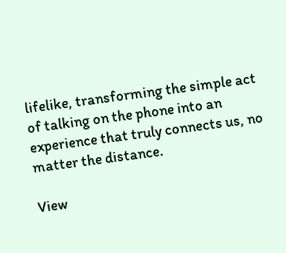lifelike, transforming the simple act of talking on the phone into an experience that truly connects us, no matter the distance.

View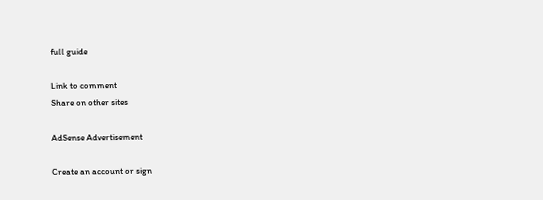full guide

Link to comment
Share on other sites

AdSense Advertisement

Create an account or sign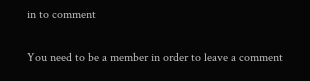in to comment

You need to be a member in order to leave a comment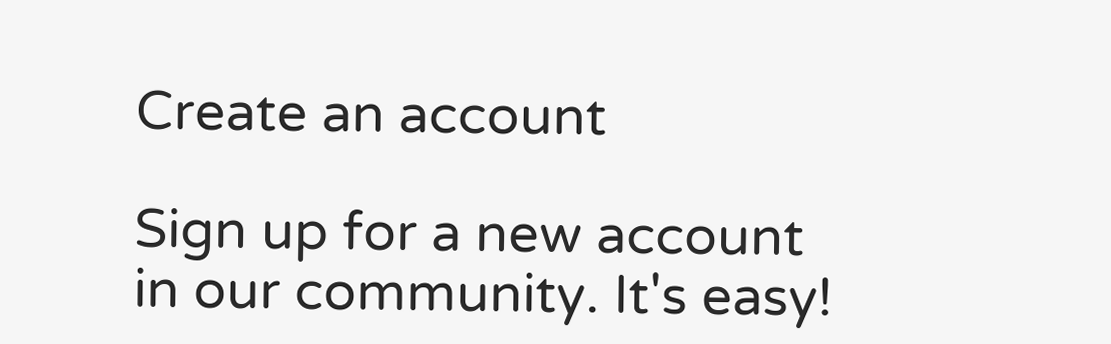Create an account

Sign up for a new account in our community. It's easy!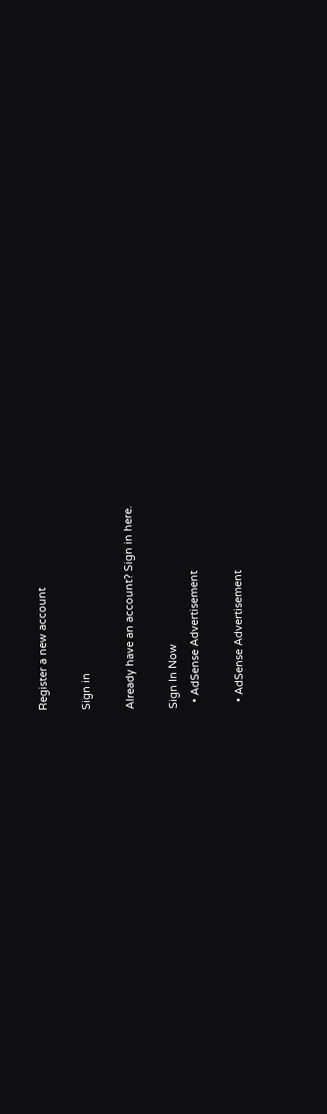Register a new account

Sign in

Already have an account? Sign in here.

Sign In Now
  • AdSense Advertisement

  • AdSense Advertisement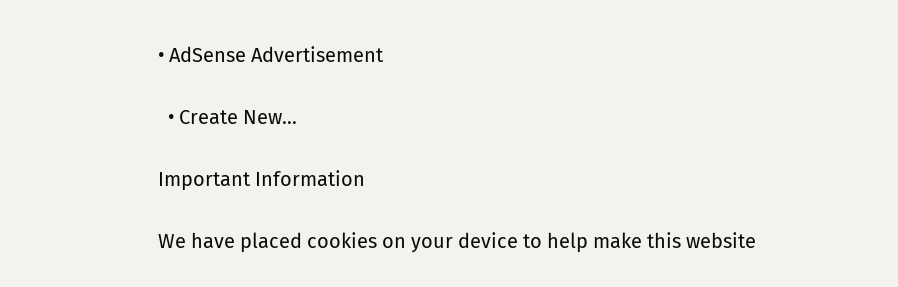• AdSense Advertisement

  • Create New...

Important Information

We have placed cookies on your device to help make this website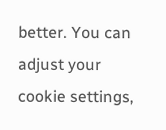better. You can adjust your cookie settings,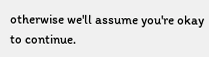otherwise we'll assume you're okay to continue.